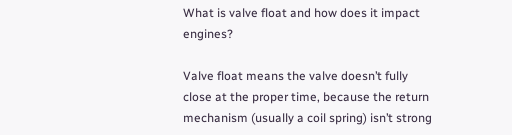What is valve float and how does it impact engines?

Valve float means the valve doesn’t fully close at the proper time, because the return mechanism (usually a coil spring) isn’t strong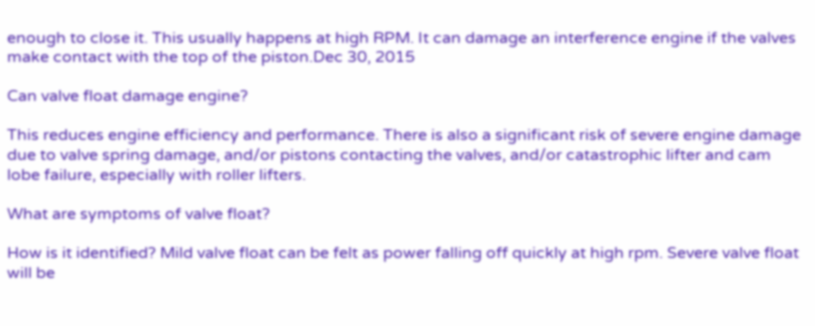enough to close it. This usually happens at high RPM. It can damage an interference engine if the valves make contact with the top of the piston.Dec 30, 2015

Can valve float damage engine?

This reduces engine efficiency and performance. There is also a significant risk of severe engine damage due to valve spring damage, and/or pistons contacting the valves, and/or catastrophic lifter and cam lobe failure, especially with roller lifters.

What are symptoms of valve float?

How is it identified? Mild valve float can be felt as power falling off quickly at high rpm. Severe valve float will be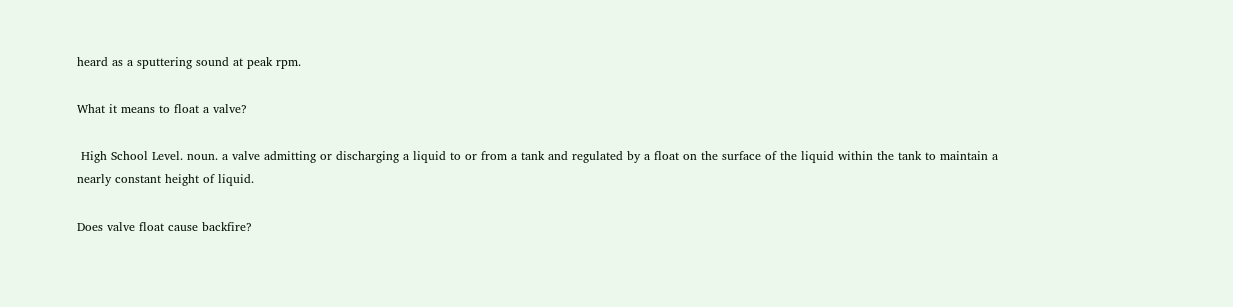heard as a sputtering sound at peak rpm.

What it means to float a valve?

 High School Level. noun. a valve admitting or discharging a liquid to or from a tank and regulated by a float on the surface of the liquid within the tank to maintain a nearly constant height of liquid.

Does valve float cause backfire?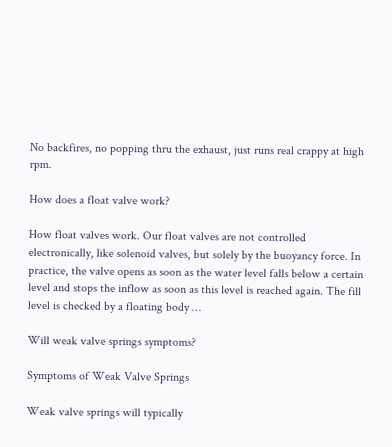No backfires, no popping thru the exhaust, just runs real crappy at high rpm.

How does a float valve work?

How float valves work. Our float valves are not controlled electronically, like solenoid valves, but solely by the buoyancy force. In practice, the valve opens as soon as the water level falls below a certain level and stops the inflow as soon as this level is reached again. The fill level is checked by a floating body …

Will weak valve springs symptoms?

Symptoms of Weak Valve Springs

Weak valve springs will typically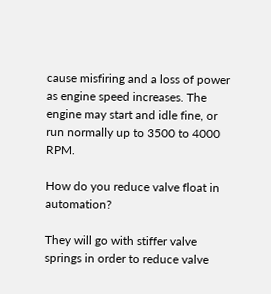cause misfiring and a loss of power as engine speed increases. The engine may start and idle fine, or run normally up to 3500 to 4000 RPM.

How do you reduce valve float in automation?

They will go with stiffer valve springs in order to reduce valve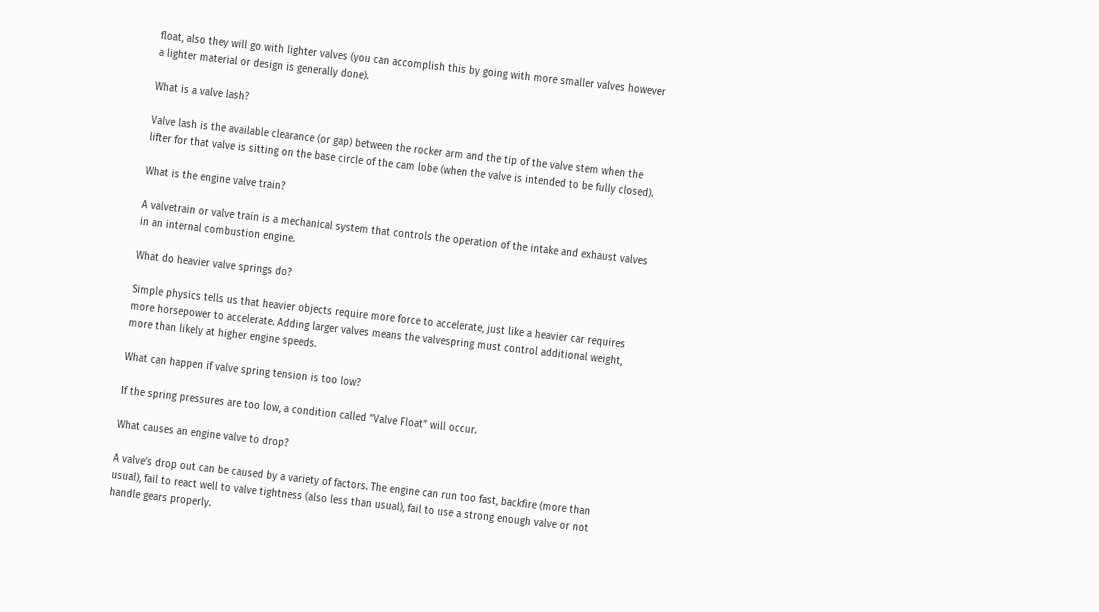float, also they will go with lighter valves (you can accomplish this by going with more smaller valves however a lighter material or design is generally done).

What is a valve lash?

Valve lash is the available clearance (or gap) between the rocker arm and the tip of the valve stem when the lifter for that valve is sitting on the base circle of the cam lobe (when the valve is intended to be fully closed).

What is the engine valve train?

A valvetrain or valve train is a mechanical system that controls the operation of the intake and exhaust valves in an internal combustion engine.

What do heavier valve springs do?

Simple physics tells us that heavier objects require more force to accelerate, just like a heavier car requires more horsepower to accelerate. Adding larger valves means the valvespring must control additional weight, more than likely at higher engine speeds.

What can happen if valve spring tension is too low?

If the spring pressures are too low, a condition called “Valve Float” will occur.

What causes an engine valve to drop?

A valve’s drop out can be caused by a variety of factors. The engine can run too fast, backfire (more than usual), fail to react well to valve tightness (also less than usual), fail to use a strong enough valve or not handle gears properly.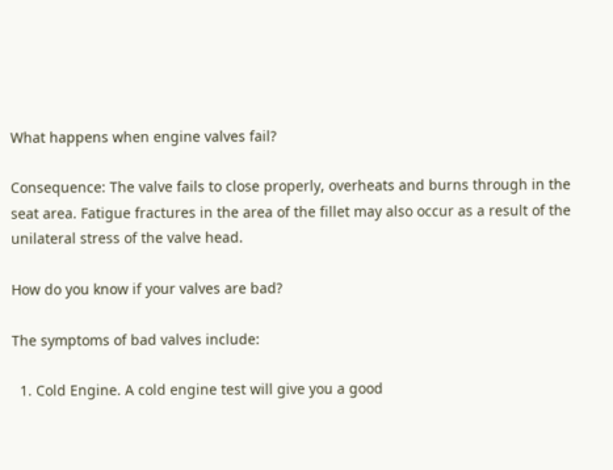What happens when engine valves fail?

Consequence: The valve fails to close properly, overheats and burns through in the seat area. Fatigue fractures in the area of the fillet may also occur as a result of the unilateral stress of the valve head.

How do you know if your valves are bad?

The symptoms of bad valves include:

  1. Cold Engine. A cold engine test will give you a good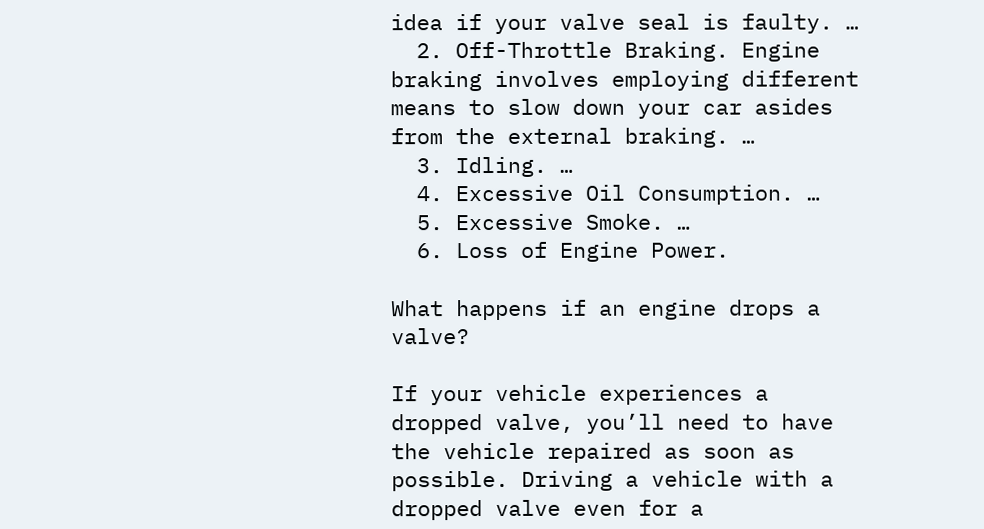idea if your valve seal is faulty. …
  2. Off-Throttle Braking. Engine braking involves employing different means to slow down your car asides from the external braking. …
  3. Idling. …
  4. Excessive Oil Consumption. …
  5. Excessive Smoke. …
  6. Loss of Engine Power.

What happens if an engine drops a valve?

If your vehicle experiences a dropped valve, you’ll need to have the vehicle repaired as soon as possible. Driving a vehicle with a dropped valve even for a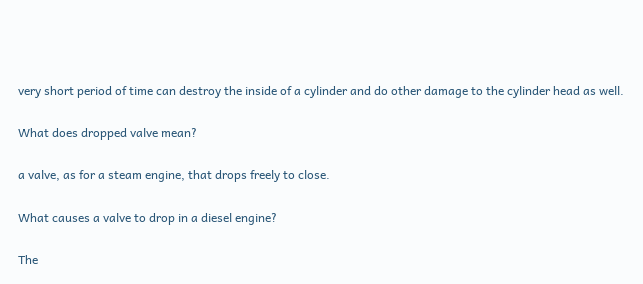very short period of time can destroy the inside of a cylinder and do other damage to the cylinder head as well.

What does dropped valve mean?

a valve, as for a steam engine, that drops freely to close.

What causes a valve to drop in a diesel engine?

The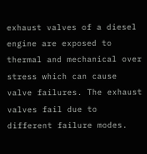exhaust valves of a diesel engine are exposed to thermal and mechanical over stress which can cause valve failures. The exhaust valves fail due to different failure modes.